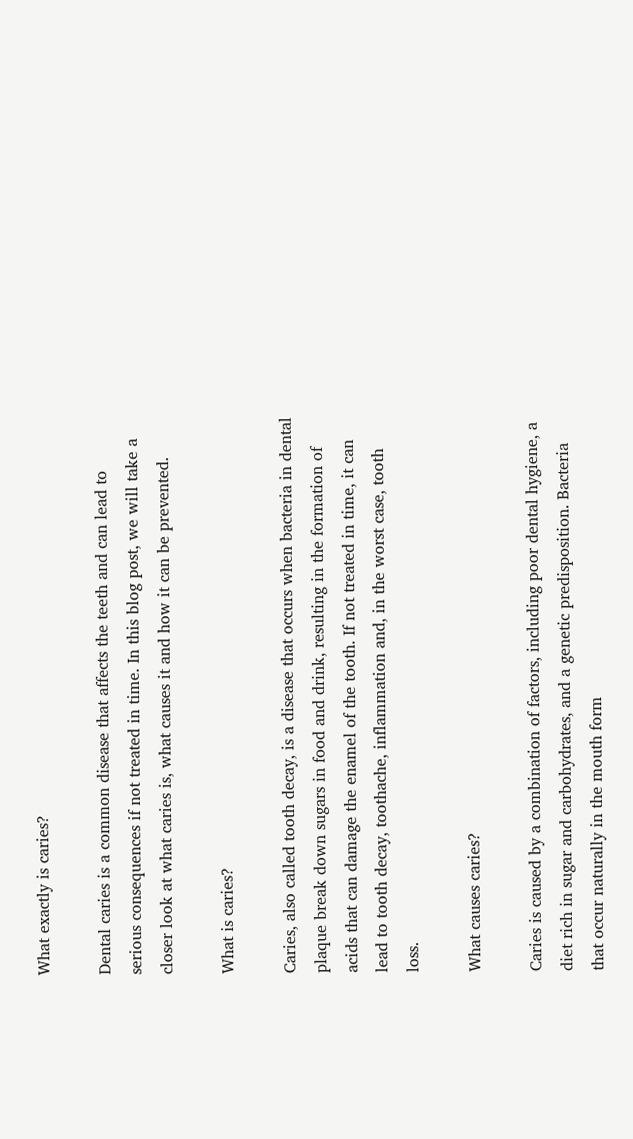What exactly is caries?

Dental caries is a common disease that affects the teeth and can lead to serious consequences if not treated in time. In this blog post, we will take a closer look at what caries is, what causes it and how it can be prevented.

What is caries?

Caries, also called tooth decay, is a disease that occurs when bacteria in dental plaque break down sugars in food and drink, resulting in the formation of acids that can damage the enamel of the tooth. If not treated in time, it can lead to tooth decay, toothache, inflammation and, in the worst case, tooth loss.

What causes caries?

Caries is caused by a combination of factors, including poor dental hygiene, a diet rich in sugar and carbohydrates, and a genetic predisposition. Bacteria that occur naturally in the mouth form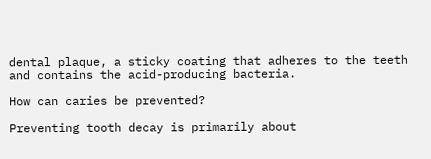dental plaque, a sticky coating that adheres to the teeth and contains the acid-producing bacteria.

How can caries be prevented?

Preventing tooth decay is primarily about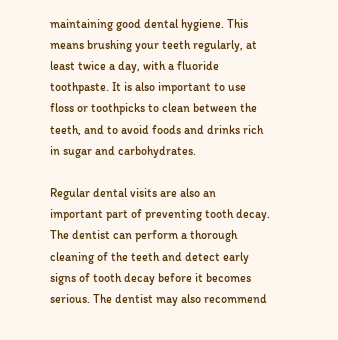maintaining good dental hygiene. This means brushing your teeth regularly, at least twice a day, with a fluoride toothpaste. It is also important to use floss or toothpicks to clean between the teeth, and to avoid foods and drinks rich in sugar and carbohydrates.

Regular dental visits are also an important part of preventing tooth decay. The dentist can perform a thorough cleaning of the teeth and detect early signs of tooth decay before it becomes serious. The dentist may also recommend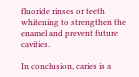fluoride rinses or teeth whitening to strengthen the enamel and prevent future cavities.

In conclusion, caries is a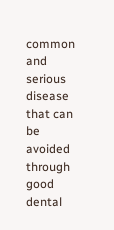common and serious disease that can be avoided through good dental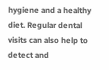hygiene and a healthy diet. Regular dental visits can also help to detect and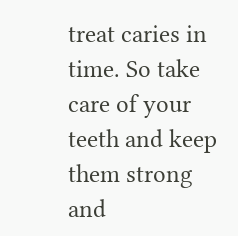treat caries in time. So take care of your teeth and keep them strong and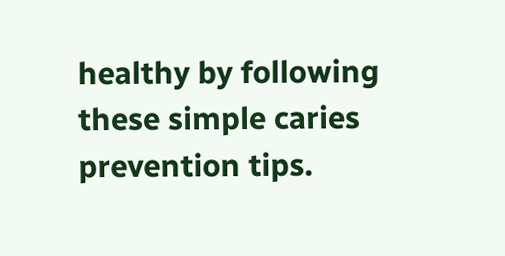healthy by following these simple caries prevention tips.